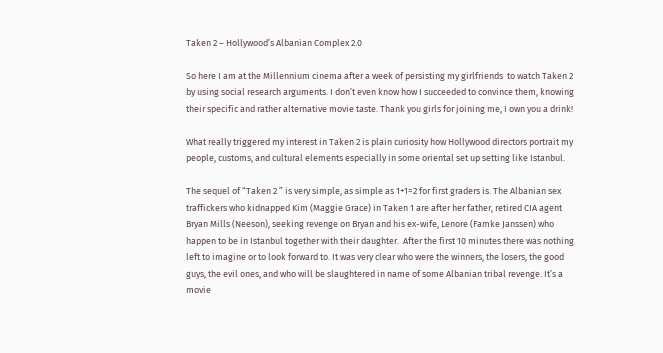Taken 2 – Hollywood’s Albanian Complex 2.0

So here I am at the Millennium cinema after a week of persisting my girlfriends  to watch Taken 2 by using social research arguments. I don’t even know how I succeeded to convince them, knowing their specific and rather alternative movie taste. Thank you girls for joining me, I own you a drink!

What really triggered my interest in Taken 2 is plain curiosity how Hollywood directors portrait my people, customs, and cultural elements especially in some oriental set up setting like Istanbul.

The sequel of “Taken 2 ” is very simple, as simple as 1+1=2 for first graders is. The Albanian sex traffickers who kidnapped Kim (Maggie Grace) in Taken 1 are after her father, retired CIA agent Bryan Mills (Neeson), seeking revenge on Bryan and his ex-wife, Lenore (Famke Janssen) who happen to be in Istanbul together with their daughter.  After the first 10 minutes there was nothing left to imagine or to look forward to. It was very clear who were the winners, the losers, the good guys, the evil ones, and who will be slaughtered in name of some Albanian tribal revenge. It’s a movie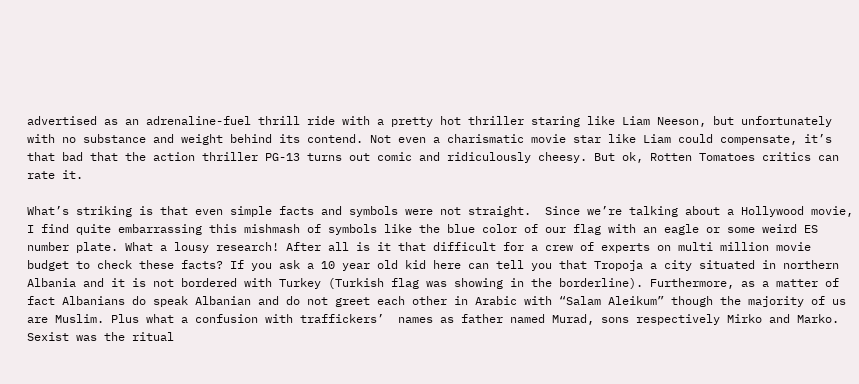advertised as an adrenaline-fuel thrill ride with a pretty hot thriller staring like Liam Neeson, but unfortunately with no substance and weight behind its contend. Not even a charismatic movie star like Liam could compensate, it’s that bad that the action thriller PG-13 turns out comic and ridiculously cheesy. But ok, Rotten Tomatoes critics can rate it.

What’s striking is that even simple facts and symbols were not straight.  Since we’re talking about a Hollywood movie, I find quite embarrassing this mishmash of symbols like the blue color of our flag with an eagle or some weird ES number plate. What a lousy research! After all is it that difficult for a crew of experts on multi million movie budget to check these facts? If you ask a 10 year old kid here can tell you that Tropoja a city situated in northern Albania and it is not bordered with Turkey (Turkish flag was showing in the borderline). Furthermore, as a matter of fact Albanians do speak Albanian and do not greet each other in Arabic with “Salam Aleikum” though the majority of us are Muslim. Plus what a confusion with traffickers’  names as father named Murad, sons respectively Mirko and Marko. Sexist was the ritual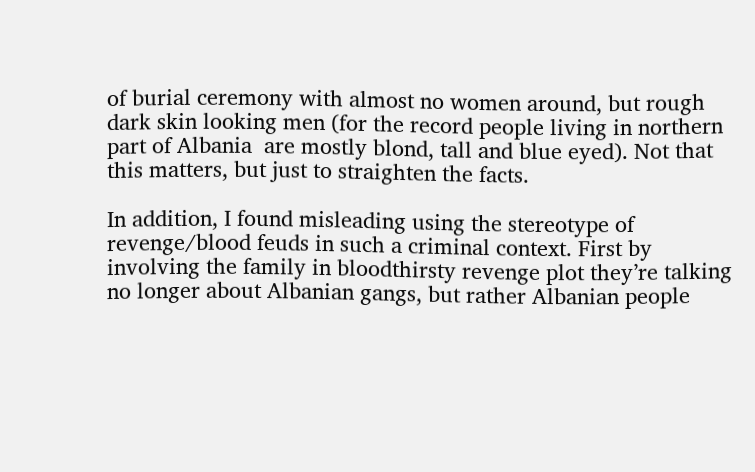of burial ceremony with almost no women around, but rough dark skin looking men (for the record people living in northern part of Albania  are mostly blond, tall and blue eyed). Not that this matters, but just to straighten the facts.

In addition, I found misleading using the stereotype of revenge/blood feuds in such a criminal context. First by involving the family in bloodthirsty revenge plot they’re talking no longer about Albanian gangs, but rather Albanian people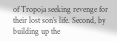of Tropoja seeking revenge for their lost son’s life. Second, by building up the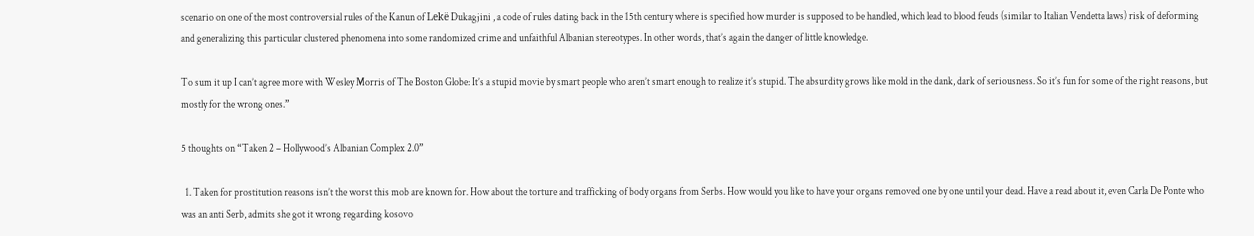scenario on one of the most controversial rules of the Kanun of Lekë Dukagjini , a code of rules dating back in the 15th century where is specified how murder is supposed to be handled, which lead to blood feuds (similar to Italian Vendetta laws) risk of deforming and generalizing this particular clustered phenomena into some randomized crime and unfaithful Albanian stereotypes. In other words, that’s again the danger of little knowledge.

To sum it up I can’t agree more with Wesley Morris of The Boston Globe: It’s a stupid movie by smart people who aren’t smart enough to realize it’s stupid. The absurdity grows like mold in the dank, dark of seriousness. So it’s fun for some of the right reasons, but mostly for the wrong ones.”

5 thoughts on “Taken 2 – Hollywood’s Albanian Complex 2.0”

  1. Taken for prostitution reasons isn’t the worst this mob are known for. How about the torture and trafficking of body organs from Serbs. How would you like to have your organs removed one by one until your dead. Have a read about it, even Carla De Ponte who was an anti Serb, admits she got it wrong regarding kosovo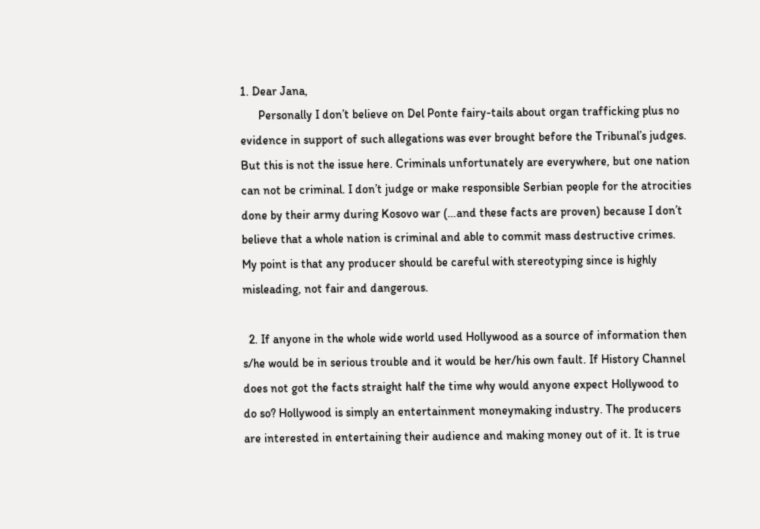1. Dear Jana,
      Personally I don’t believe on Del Ponte fairy-tails about organ trafficking plus no evidence in support of such allegations was ever brought before the Tribunal’s judges. But this is not the issue here. Criminals unfortunately are everywhere, but one nation can not be criminal. I don’t judge or make responsible Serbian people for the atrocities done by their army during Kosovo war (…and these facts are proven) because I don’t believe that a whole nation is criminal and able to commit mass destructive crimes. My point is that any producer should be careful with stereotyping since is highly misleading, not fair and dangerous.

  2. If anyone in the whole wide world used Hollywood as a source of information then s/he would be in serious trouble and it would be her/his own fault. If History Channel does not got the facts straight half the time why would anyone expect Hollywood to do so? Hollywood is simply an entertainment moneymaking industry. The producers are interested in entertaining their audience and making money out of it. It is true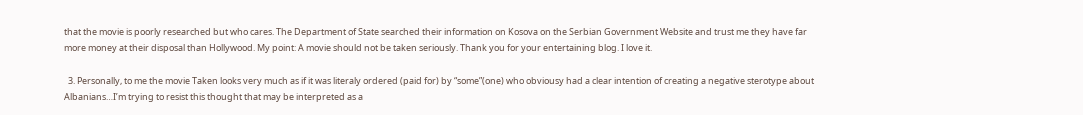that the movie is poorly researched but who cares. The Department of State searched their information on Kosova on the Serbian Government Website and trust me they have far more money at their disposal than Hollywood. My point: A movie should not be taken seriously. Thank you for your entertaining blog. I love it.

  3. Personally, to me the movie Taken looks very much as if it was literaly ordered (paid for) by “some”(one) who obviousy had a clear intention of creating a negative sterotype about Albanians…I’m trying to resist this thought that may be interpreted as a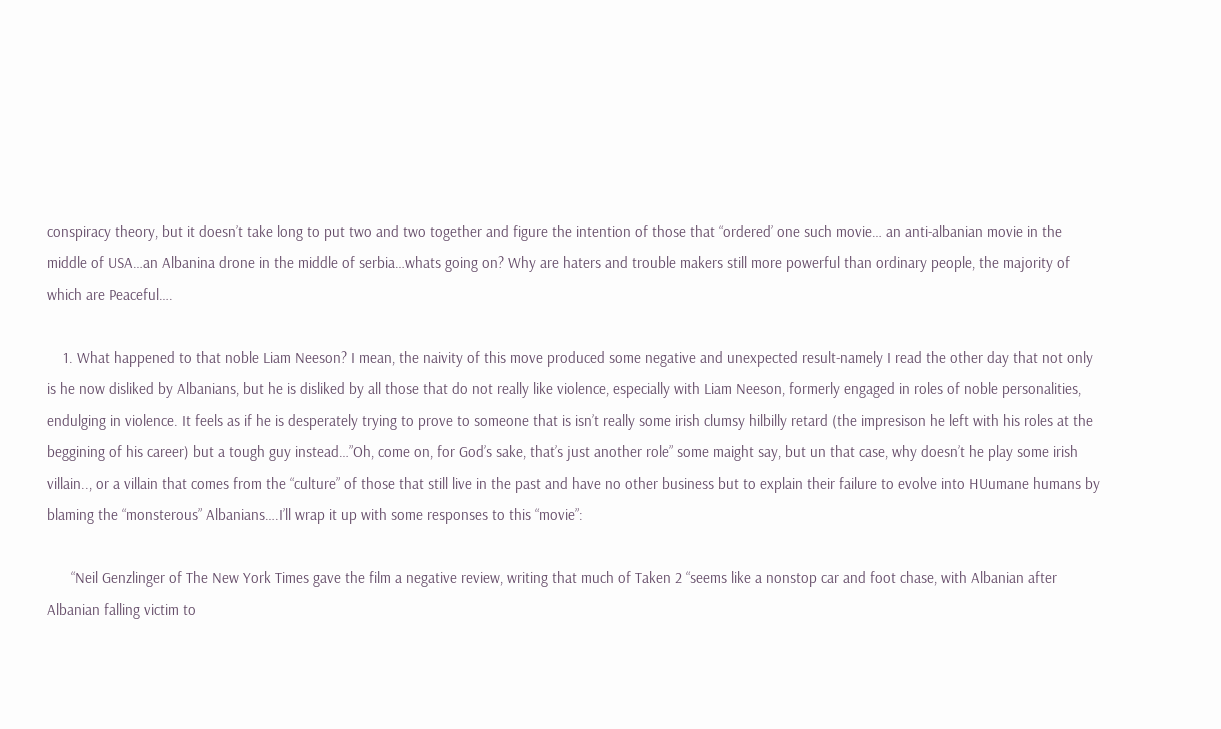conspiracy theory, but it doesn’t take long to put two and two together and figure the intention of those that “ordered’ one such movie… an anti-albanian movie in the middle of USA…an Albanina drone in the middle of serbia…whats going on? Why are haters and trouble makers still more powerful than ordinary people, the majority of which are Peaceful….

    1. What happened to that noble Liam Neeson? I mean, the naivity of this move produced some negative and unexpected result-namely I read the other day that not only is he now disliked by Albanians, but he is disliked by all those that do not really like violence, especially with Liam Neeson, formerly engaged in roles of noble personalities, endulging in violence. It feels as if he is desperately trying to prove to someone that is isn’t really some irish clumsy hilbilly retard (the impresison he left with his roles at the beggining of his career) but a tough guy instead…”Oh, come on, for God’s sake, that’s just another role” some maight say, but un that case, why doesn’t he play some irish villain.., or a villain that comes from the “culture” of those that still live in the past and have no other business but to explain their failure to evolve into HUumane humans by blaming the “monsterous” Albanians….I’ll wrap it up with some responses to this “movie”:

      “Neil Genzlinger of The New York Times gave the film a negative review, writing that much of Taken 2 “seems like a nonstop car and foot chase, with Albanian after Albanian falling victim to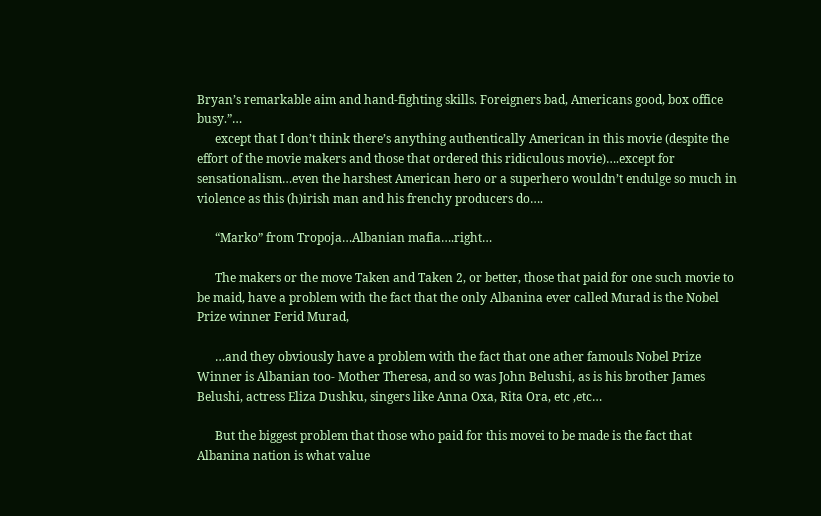Bryan’s remarkable aim and hand-fighting skills. Foreigners bad, Americans good, box office busy.”…
      except that I don’t think there’s anything authentically American in this movie (despite the effort of the movie makers and those that ordered this ridiculous movie)….except for sensationalism…even the harshest American hero or a superhero wouldn’t endulge so much in violence as this (h)irish man and his frenchy producers do….

      “Marko” from Tropoja…Albanian mafia….right…

      The makers or the move Taken and Taken 2, or better, those that paid for one such movie to be maid, have a problem with the fact that the only Albanina ever called Murad is the Nobel Prize winner Ferid Murad,

      …and they obviously have a problem with the fact that one ather famouls Nobel Prize Winner is Albanian too- Mother Theresa, and so was John Belushi, as is his brother James Belushi, actress Eliza Dushku, singers like Anna Oxa, Rita Ora, etc ,etc…

      But the biggest problem that those who paid for this movei to be made is the fact that Albanina nation is what value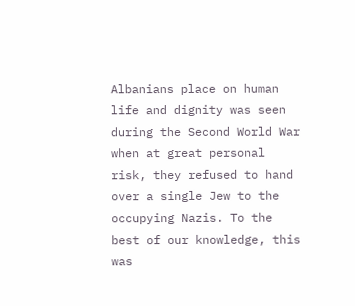Albanians place on human life and dignity was seen during the Second World War when at great personal risk, they refused to hand over a single Jew to the occupying Nazis. To the best of our knowledge, this was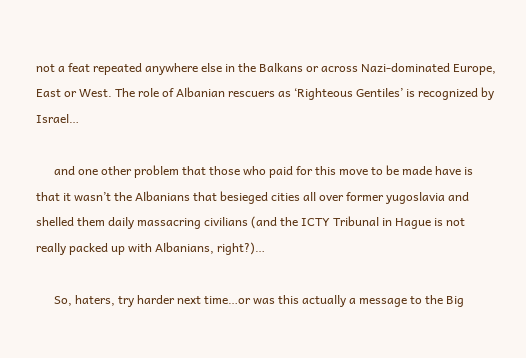not a feat repeated anywhere else in the Balkans or across Nazi-dominated Europe, East or West. The role of Albanian rescuers as ‘Righteous Gentiles’ is recognized by Israel…

      and one other problem that those who paid for this move to be made have is that it wasn’t the Albanians that besieged cities all over former yugoslavia and shelled them daily massacring civilians (and the ICTY Tribunal in Hague is not really packed up with Albanians, right?)…

      So, haters, try harder next time…or was this actually a message to the Big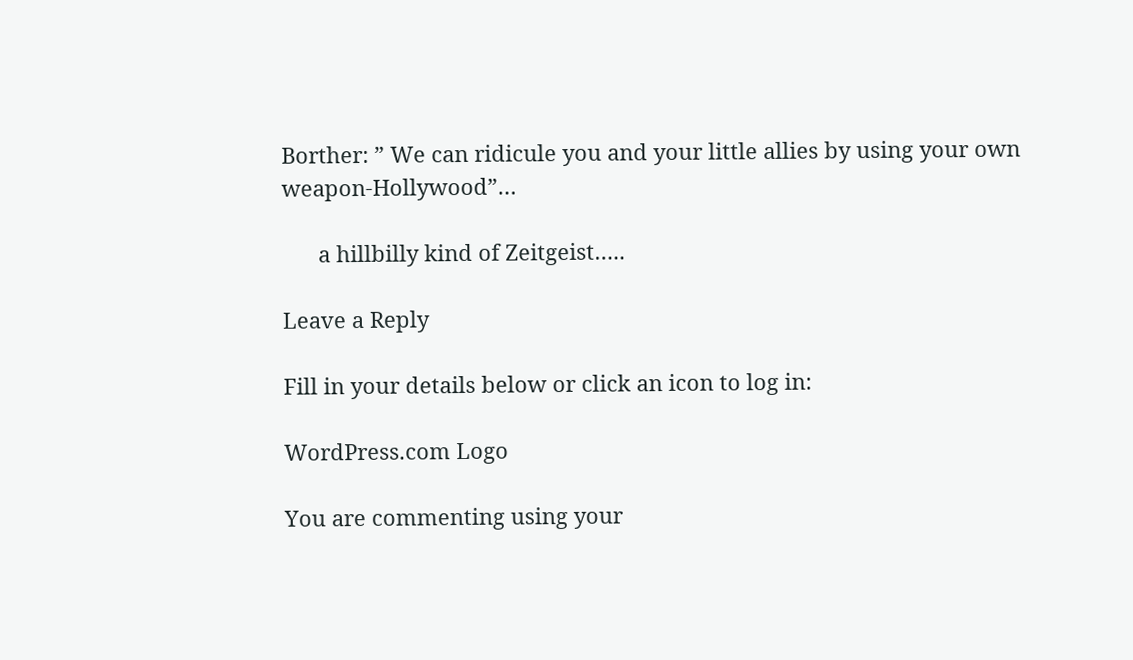Borther: ” We can ridicule you and your little allies by using your own weapon-Hollywood”…

      a hillbilly kind of Zeitgeist…..

Leave a Reply

Fill in your details below or click an icon to log in:

WordPress.com Logo

You are commenting using your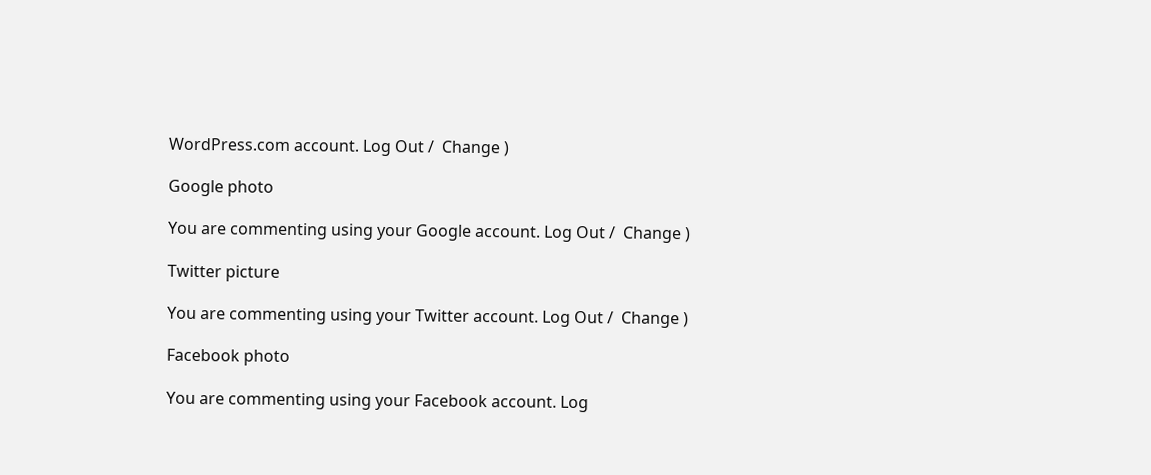WordPress.com account. Log Out /  Change )

Google photo

You are commenting using your Google account. Log Out /  Change )

Twitter picture

You are commenting using your Twitter account. Log Out /  Change )

Facebook photo

You are commenting using your Facebook account. Log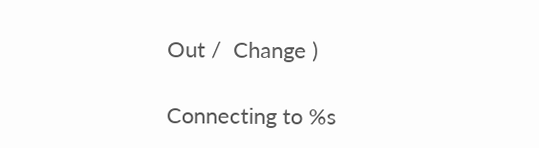Out /  Change )

Connecting to %s